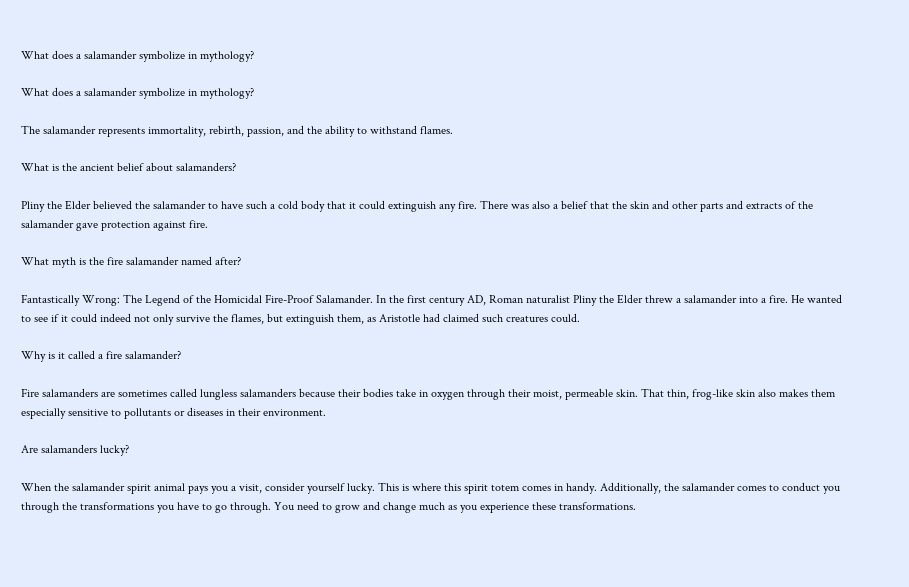What does a salamander symbolize in mythology?

What does a salamander symbolize in mythology?

The salamander represents immortality, rebirth, passion, and the ability to withstand flames.

What is the ancient belief about salamanders?

Pliny the Elder believed the salamander to have such a cold body that it could extinguish any fire. There was also a belief that the skin and other parts and extracts of the salamander gave protection against fire.

What myth is the fire salamander named after?

Fantastically Wrong: The Legend of the Homicidal Fire-Proof Salamander. In the first century AD, Roman naturalist Pliny the Elder threw a salamander into a fire. He wanted to see if it could indeed not only survive the flames, but extinguish them, as Aristotle had claimed such creatures could.

Why is it called a fire salamander?

Fire salamanders are sometimes called lungless salamanders because their bodies take in oxygen through their moist, permeable skin. That thin, frog-like skin also makes them especially sensitive to pollutants or diseases in their environment.

Are salamanders lucky?

When the salamander spirit animal pays you a visit, consider yourself lucky. This is where this spirit totem comes in handy. Additionally, the salamander comes to conduct you through the transformations you have to go through. You need to grow and change much as you experience these transformations.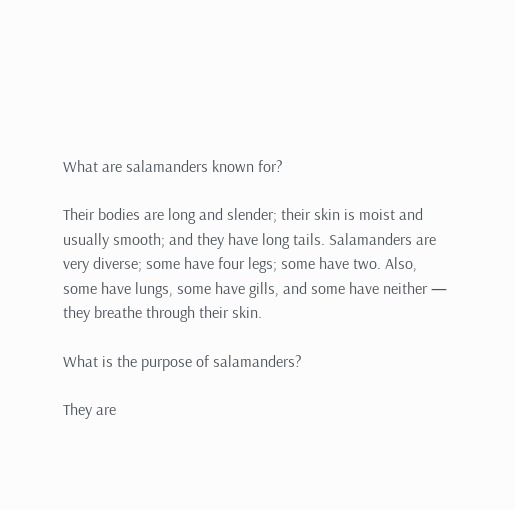What are salamanders known for?

Their bodies are long and slender; their skin is moist and usually smooth; and they have long tails. Salamanders are very diverse; some have four legs; some have two. Also, some have lungs, some have gills, and some have neither — they breathe through their skin.

What is the purpose of salamanders?

They are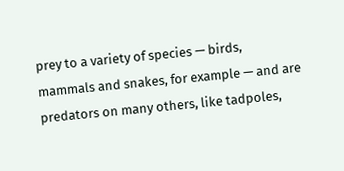prey to a variety of species — birds, mammals and snakes, for example — and are predators on many others, like tadpoles,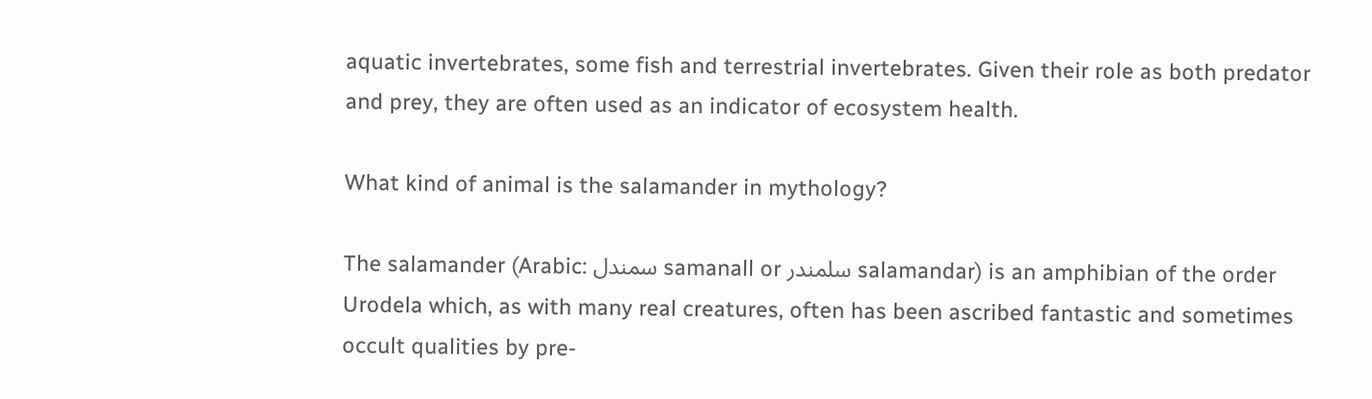aquatic invertebrates, some fish and terrestrial invertebrates. Given their role as both predator and prey, they are often used as an indicator of ecosystem health.

What kind of animal is the salamander in mythology?

The salamander (Arabic: سمندل samanall or سلمندر salamandar) is an amphibian of the order Urodela which, as with many real creatures, often has been ascribed fantastic and sometimes occult qualities by pre-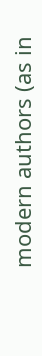modern authors (as in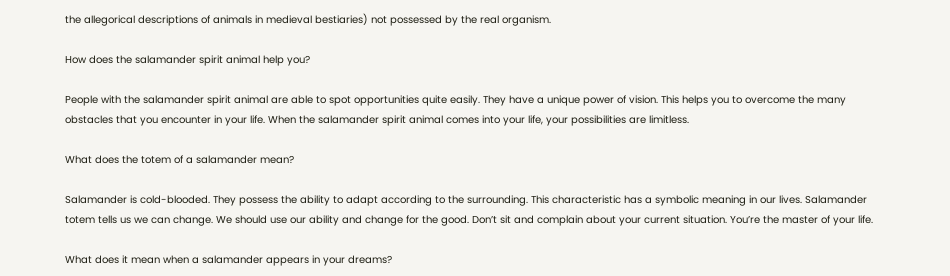the allegorical descriptions of animals in medieval bestiaries) not possessed by the real organism.

How does the salamander spirit animal help you?

People with the salamander spirit animal are able to spot opportunities quite easily. They have a unique power of vision. This helps you to overcome the many obstacles that you encounter in your life. When the salamander spirit animal comes into your life, your possibilities are limitless.

What does the totem of a salamander mean?

Salamander is cold-blooded. They possess the ability to adapt according to the surrounding. This characteristic has a symbolic meaning in our lives. Salamander totem tells us we can change. We should use our ability and change for the good. Don’t sit and complain about your current situation. You’re the master of your life.

What does it mean when a salamander appears in your dreams?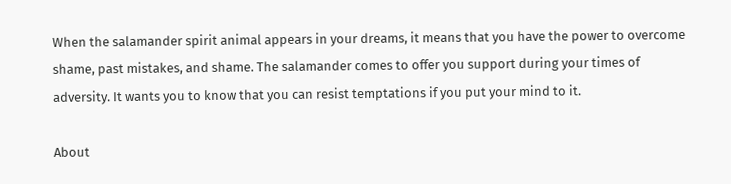When the salamander spirit animal appears in your dreams, it means that you have the power to overcome shame, past mistakes, and shame. The salamander comes to offer you support during your times of adversity. It wants you to know that you can resist temptations if you put your mind to it.

About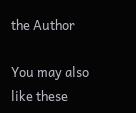the Author

You may also like these